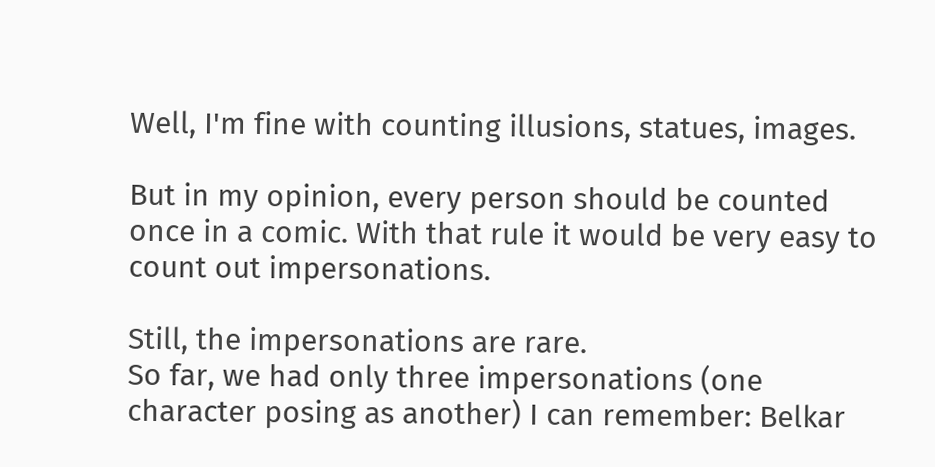Well, I'm fine with counting illusions, statues, images.

But in my opinion, every person should be counted once in a comic. With that rule it would be very easy to count out impersonations.

Still, the impersonations are rare.
So far, we had only three impersonations (one character posing as another) I can remember: Belkar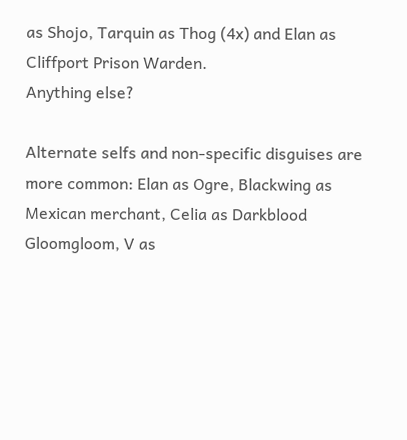as Shojo, Tarquin as Thog (4x) and Elan as Cliffport Prison Warden.
Anything else?

Alternate selfs and non-specific disguises are more common: Elan as Ogre, Blackwing as Mexican merchant, Celia as Darkblood Gloomgloom, V as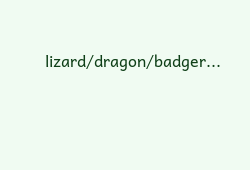lizard/dragon/badger...